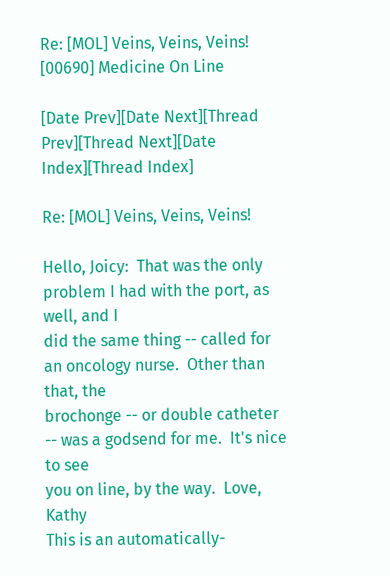Re: [MOL] Veins, Veins, Veins! [00690] Medicine On Line

[Date Prev][Date Next][Thread Prev][Thread Next][Date Index][Thread Index]

Re: [MOL] Veins, Veins, Veins!

Hello, Joicy:  That was the only problem I had with the port, as well, and I
did the same thing -- called for an oncology nurse.  Other than that, the
brochonge -- or double catheter -- was a godsend for me.  It's nice to see
you on line, by the way.  Love, Kathy
This is an automatically-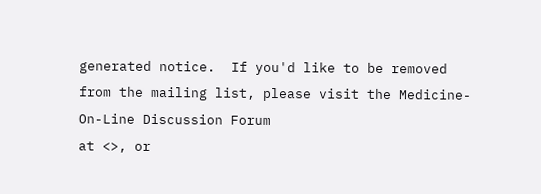generated notice.  If you'd like to be removed
from the mailing list, please visit the Medicine-On-Line Discussion Forum
at <>, or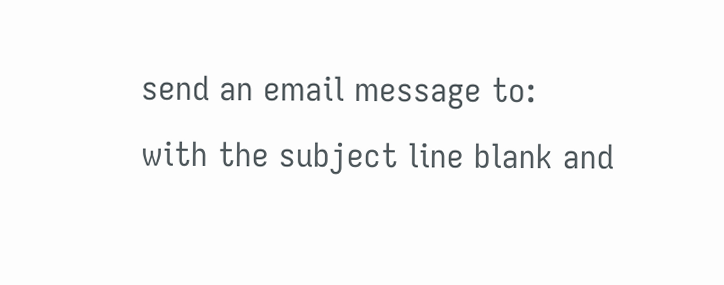send an email message to:
with the subject line blank and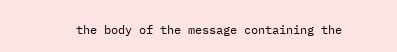the body of the message containing the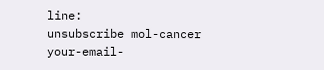line:
unsubscribe mol-cancer your-email-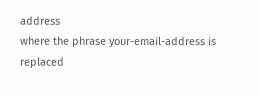address
where the phrase your-email-address is replaced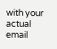with your actual email